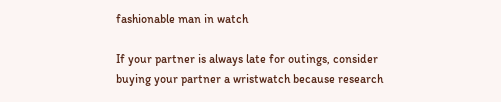fashionable man in watch

If your partner is always late for outings, consider buying your partner a wristwatch because research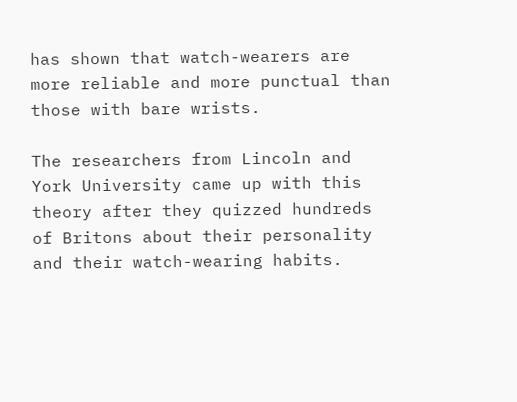has shown that watch-wearers are more reliable and more punctual than those with bare wrists.

The researchers from Lincoln and York University came up with this theory after they quizzed hundreds of Britons about their personality and their watch-wearing habits.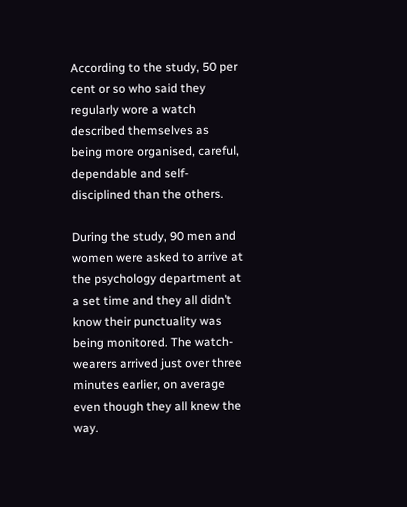According to the study, 50 per cent or so who said they regularly wore a watch described themselves as being more organised, careful, dependable and self-disciplined than the others.

During the study, 90 men and women were asked to arrive at the psychology department at a set time and they all didn’t know their punctuality was being monitored. The watch-wearers arrived just over three minutes earlier, on average even though they all knew the way.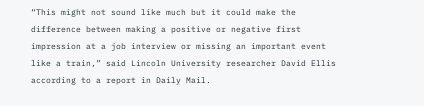“This might not sound like much but it could make the difference between making a positive or negative first impression at a job interview or missing an important event like a train,” said Lincoln University researcher David Ellis according to a report in Daily Mail.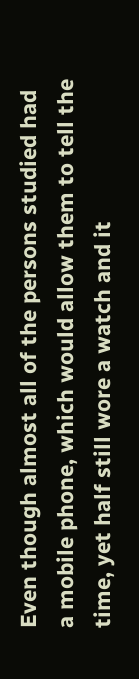Even though almost all of the persons studied had a mobile phone, which would allow them to tell the time, yet half still wore a watch and it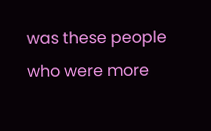was these people who were more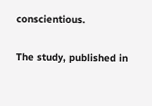conscientious.

The study, published in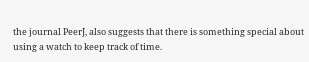the journal PeerJ, also suggests that there is something special about using a watch to keep track of time.